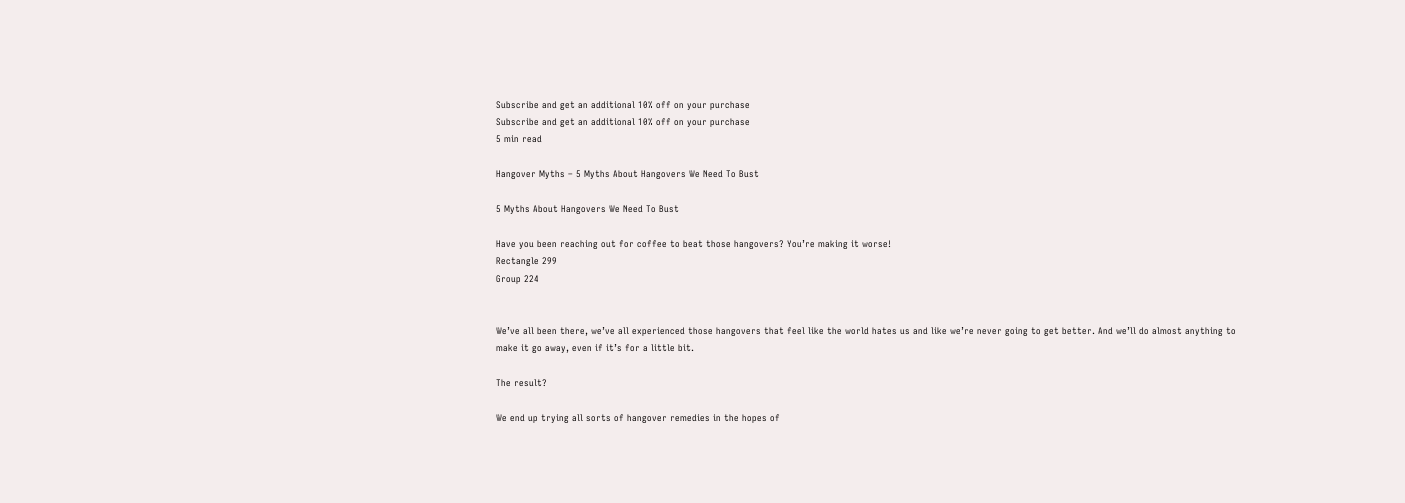Subscribe and get an additional 10% off on your purchase
Subscribe and get an additional 10% off on your purchase
5 min read

Hangover Myths – 5 Myths About Hangovers We Need To Bust

5 Myths About Hangovers We Need To Bust

Have you been reaching out for coffee to beat those hangovers? You’re making it worse!
Rectangle 299
Group 224


We’ve all been there, we’ve all experienced those hangovers that feel like the world hates us and like we’re never going to get better. And we’ll do almost anything to make it go away, even if it’s for a little bit.

The result?

We end up trying all sorts of hangover remedies in the hopes of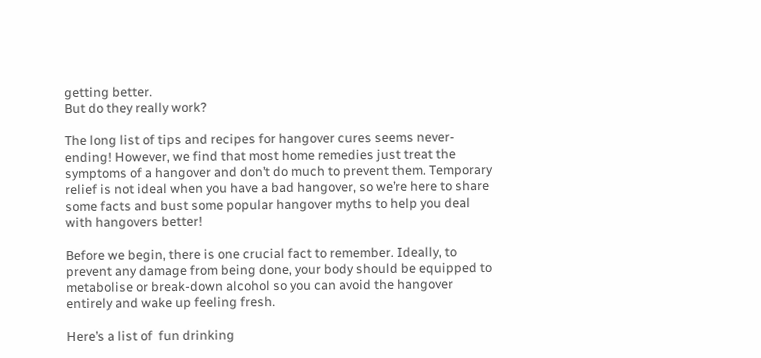getting better.
But do they really work?

The long list of tips and recipes for hangover cures seems never-ending! However, we find that most home remedies just treat the symptoms of a hangover and don’t do much to prevent them. Temporary relief is not ideal when you have a bad hangover, so we’re here to share some facts and bust some popular hangover myths to help you deal with hangovers better!

Before we begin, there is one crucial fact to remember. Ideally, to prevent any damage from being done, your body should be equipped to metabolise or break-down alcohol so you can avoid the hangover entirely and wake up feeling fresh.

Here’s a list of  fun drinking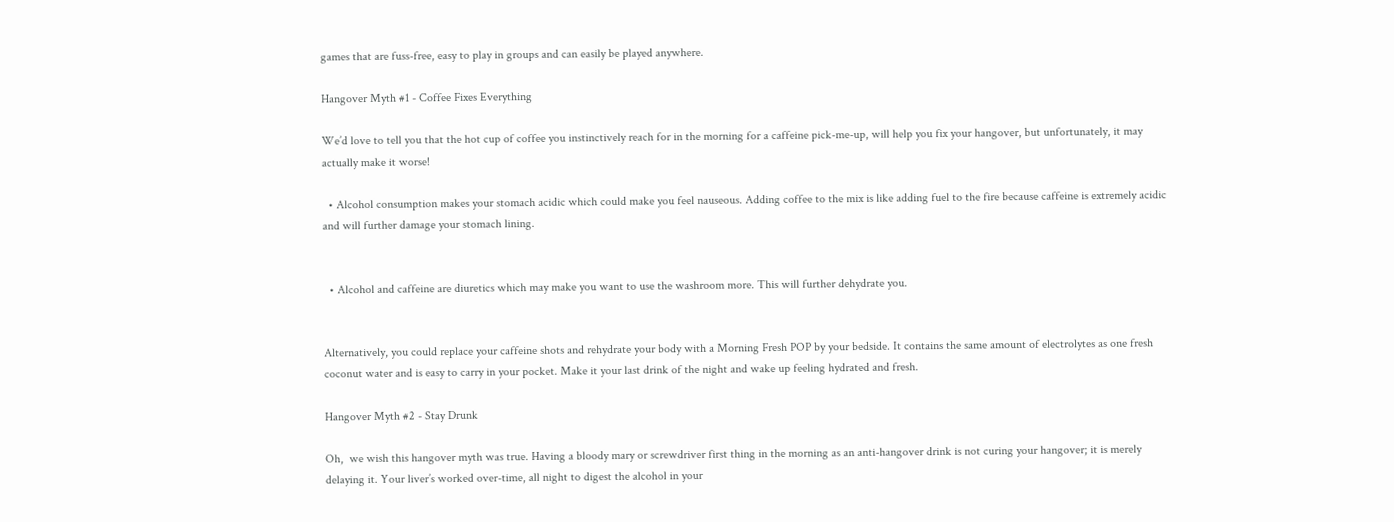games that are fuss-free, easy to play in groups and can easily be played anywhere.

Hangover Myth #1 - Coffee Fixes Everything

We’d love to tell you that the hot cup of coffee you instinctively reach for in the morning for a caffeine pick-me-up, will help you fix your hangover, but unfortunately, it may actually make it worse!

  • Alcohol consumption makes your stomach acidic which could make you feel nauseous. Adding coffee to the mix is like adding fuel to the fire because caffeine is extremely acidic and will further damage your stomach lining.


  • Alcohol and caffeine are diuretics which may make you want to use the washroom more. This will further dehydrate you.


Alternatively, you could replace your caffeine shots and rehydrate your body with a Morning Fresh POP by your bedside. It contains the same amount of electrolytes as one fresh coconut water and is easy to carry in your pocket. Make it your last drink of the night and wake up feeling hydrated and fresh.

Hangover Myth #2 - Stay Drunk

Oh,  we wish this hangover myth was true. Having a bloody mary or screwdriver first thing in the morning as an anti-hangover drink is not curing your hangover; it is merely delaying it. Your liver’s worked over-time, all night to digest the alcohol in your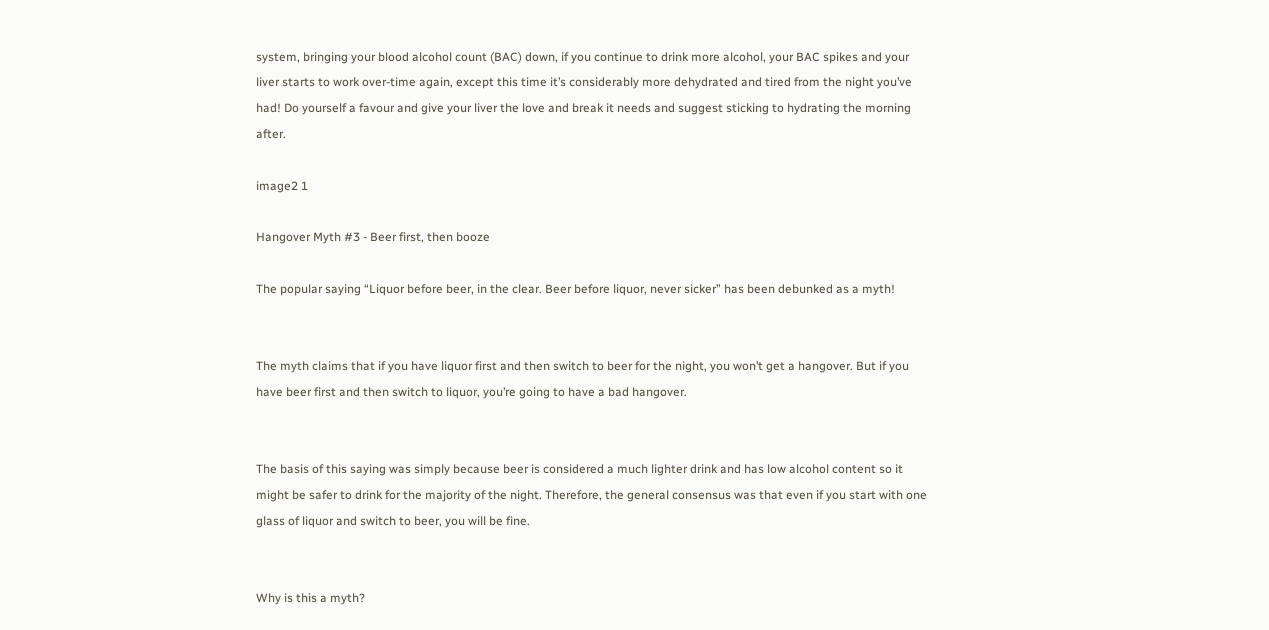system, bringing your blood alcohol count (BAC) down, if you continue to drink more alcohol, your BAC spikes and your liver starts to work over-time again, except this time it’s considerably more dehydrated and tired from the night you’ve had! Do yourself a favour and give your liver the love and break it needs and suggest sticking to hydrating the morning after.

image2 1

Hangover Myth #3 - Beer first, then booze

The popular saying “Liquor before beer, in the clear. Beer before liquor, never sicker” has been debunked as a myth!


The myth claims that if you have liquor first and then switch to beer for the night, you won’t get a hangover. But if you have beer first and then switch to liquor, you’re going to have a bad hangover.


The basis of this saying was simply because beer is considered a much lighter drink and has low alcohol content so it might be safer to drink for the majority of the night. Therefore, the general consensus was that even if you start with one glass of liquor and switch to beer, you will be fine.


Why is this a myth?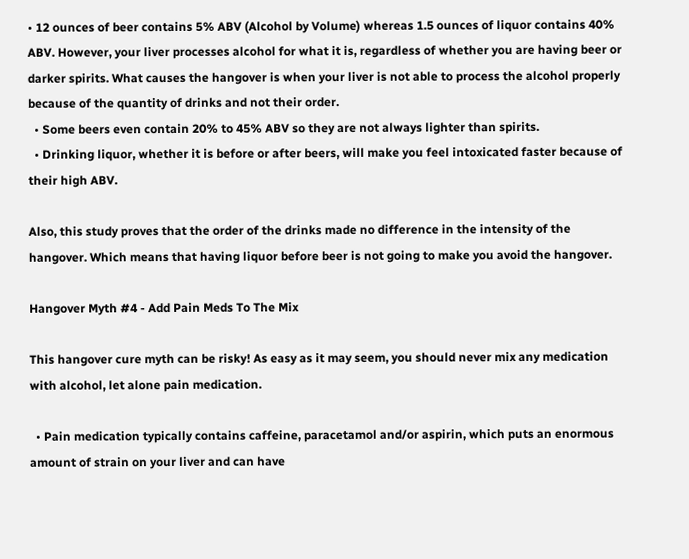• 12 ounces of beer contains 5% ABV (Alcohol by Volume) whereas 1.5 ounces of liquor contains 40% ABV. However, your liver processes alcohol for what it is, regardless of whether you are having beer or darker spirits. What causes the hangover is when your liver is not able to process the alcohol properly because of the quantity of drinks and not their order.
  • Some beers even contain 20% to 45% ABV so they are not always lighter than spirits.
  • Drinking liquor, whether it is before or after beers, will make you feel intoxicated faster because of their high ABV.

Also, this study proves that the order of the drinks made no difference in the intensity of the hangover. Which means that having liquor before beer is not going to make you avoid the hangover.

Hangover Myth #4 - Add Pain Meds To The Mix

This hangover cure myth can be risky! As easy as it may seem, you should never mix any medication with alcohol, let alone pain medication.

  • Pain medication typically contains caffeine, paracetamol and/or aspirin, which puts an enormous amount of strain on your liver and can have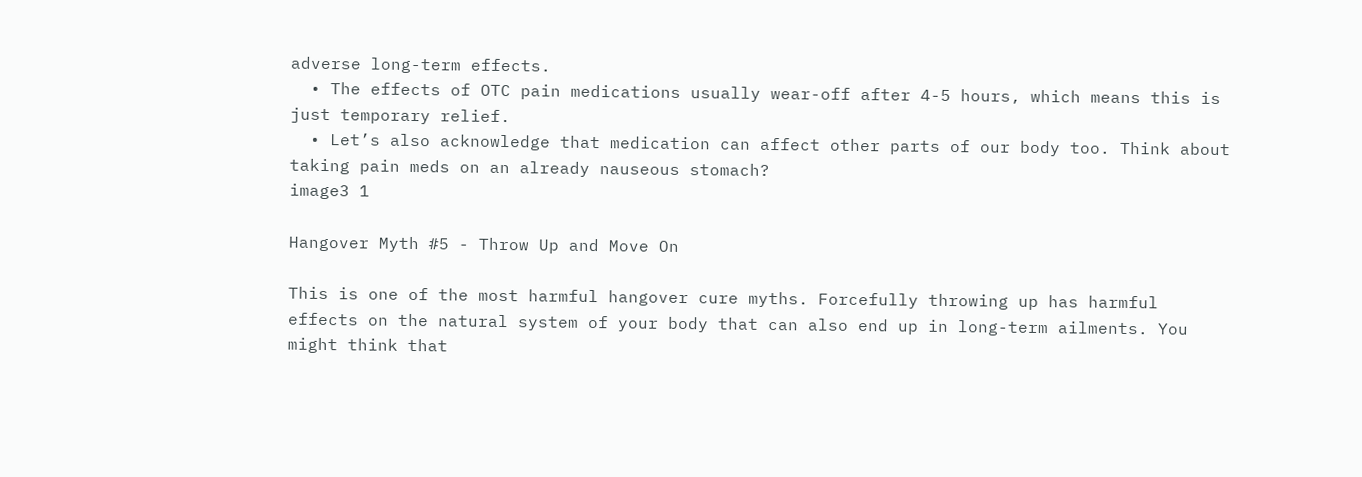adverse long-term effects.
  • The effects of OTC pain medications usually wear-off after 4-5 hours, which means this is just temporary relief.
  • Let’s also acknowledge that medication can affect other parts of our body too. Think about taking pain meds on an already nauseous stomach?
image3 1

Hangover Myth #5 - Throw Up and Move On

This is one of the most harmful hangover cure myths. Forcefully throwing up has harmful effects on the natural system of your body that can also end up in long-term ailments. You might think that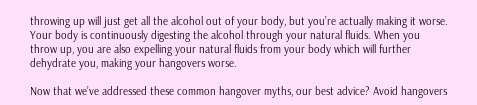throwing up will just get all the alcohol out of your body, but you’re actually making it worse. Your body is continuously digesting the alcohol through your natural fluids. When you throw up, you are also expelling your natural fluids from your body which will further dehydrate you, making your hangovers worse.

Now that we’ve addressed these common hangover myths, our best advice? Avoid hangovers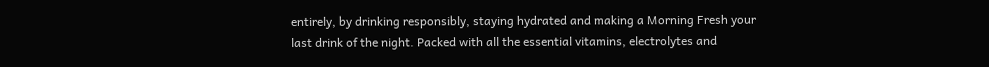entirely, by drinking responsibly, staying hydrated and making a Morning Fresh your last drink of the night. Packed with all the essential vitamins, electrolytes and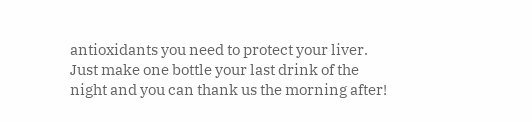antioxidants you need to protect your liver. Just make one bottle your last drink of the night and you can thank us the morning after!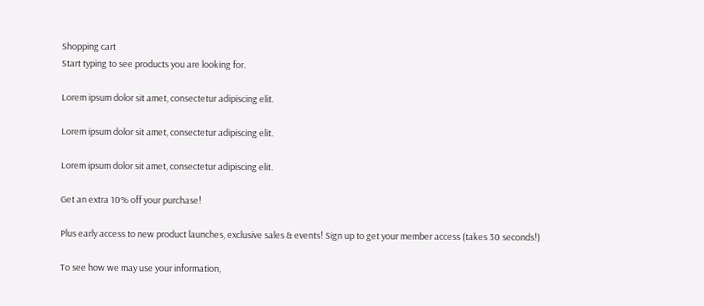Shopping cart
Start typing to see products you are looking for.

Lorem ipsum dolor sit amet, consectetur adipiscing elit.

Lorem ipsum dolor sit amet, consectetur adipiscing elit.

Lorem ipsum dolor sit amet, consectetur adipiscing elit.

Get an extra 10% off your purchase!

Plus early access to new product launches, exclusive sales & events! Sign up to get your member access (takes 30 seconds!)

To see how we may use your information,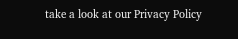take a look at our Privacy Policy